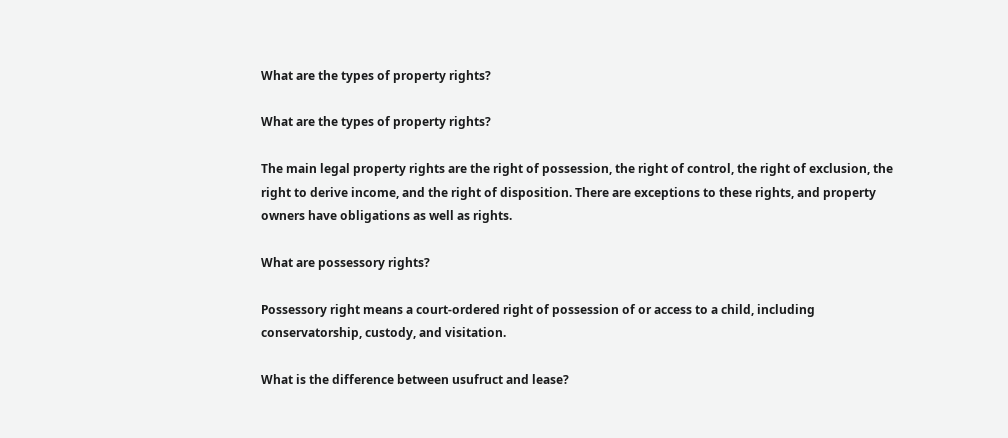What are the types of property rights?

What are the types of property rights?

The main legal property rights are the right of possession, the right of control, the right of exclusion, the right to derive income, and the right of disposition. There are exceptions to these rights, and property owners have obligations as well as rights.

What are possessory rights?

Possessory right means a court-ordered right of possession of or access to a child, including conservatorship, custody, and visitation.

What is the difference between usufruct and lease?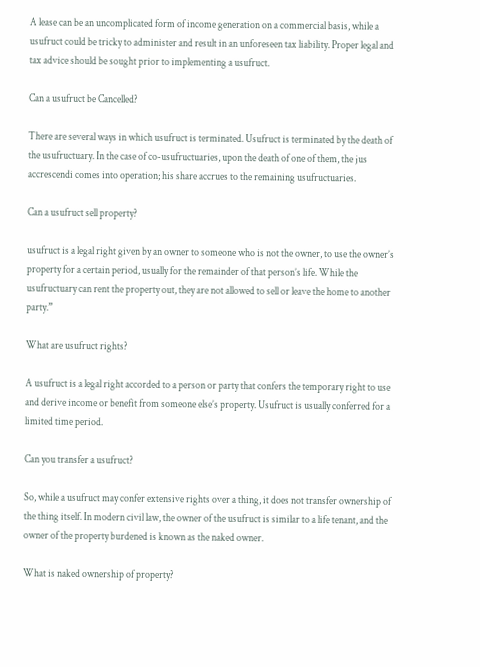A lease can be an uncomplicated form of income generation on a commercial basis, while a usufruct could be tricky to administer and result in an unforeseen tax liability. Proper legal and tax advice should be sought prior to implementing a usufruct.

Can a usufruct be Cancelled?

There are several ways in which usufruct is terminated. Usufruct is terminated by the death of the usufructuary. In the case of co-usufructuaries, upon the death of one of them, the jus accrescendi comes into operation; his share accrues to the remaining usufructuaries.

Can a usufruct sell property?

usufruct is a legal right given by an owner to someone who is not the owner, to use the owner’s property for a certain period, usually for the remainder of that person’s life. While the usufructuary can rent the property out, they are not allowed to sell or leave the home to another party.”

What are usufruct rights?

A usufruct is a legal right accorded to a person or party that confers the temporary right to use and derive income or benefit from someone else’s property. Usufruct is usually conferred for a limited time period.

Can you transfer a usufruct?

So, while a usufruct may confer extensive rights over a thing, it does not transfer ownership of the thing itself. In modern civil law, the owner of the usufruct is similar to a life tenant, and the owner of the property burdened is known as the naked owner.

What is naked ownership of property?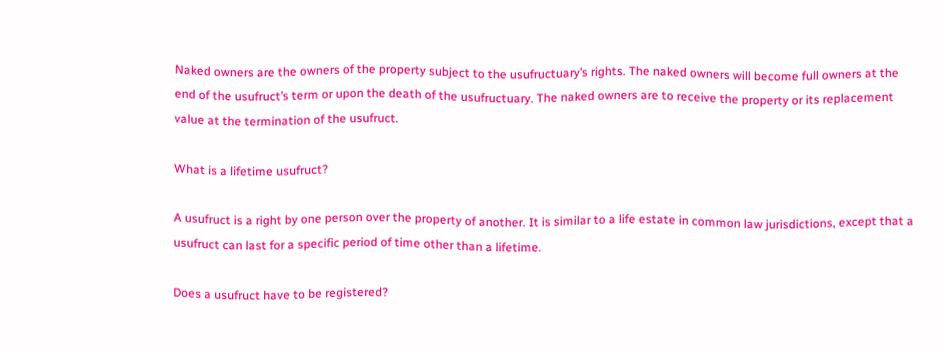Naked owners are the owners of the property subject to the usufructuary’s rights. The naked owners will become full owners at the end of the usufruct’s term or upon the death of the usufructuary. The naked owners are to receive the property or its replacement value at the termination of the usufruct.

What is a lifetime usufruct?

A usufruct is a right by one person over the property of another. It is similar to a life estate in common law jurisdictions, except that a usufruct can last for a specific period of time other than a lifetime.

Does a usufruct have to be registered?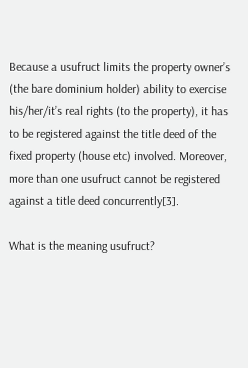Because a usufruct limits the property owner’s (the bare dominium holder) ability to exercise his/her/it’s real rights (to the property), it has to be registered against the title deed of the fixed property (house etc) involved. Moreover, more than one usufruct cannot be registered against a title deed concurrently[3].

What is the meaning usufruct?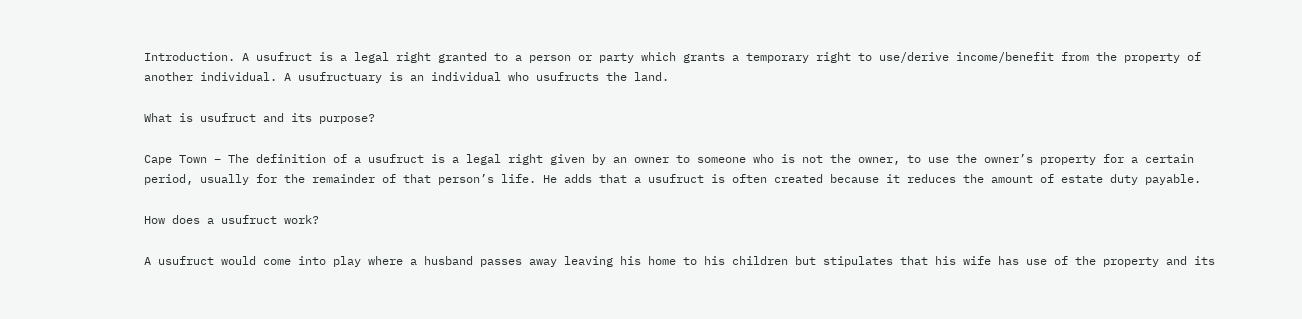Introduction. A usufruct is a legal right granted to a person or party which grants a temporary right to use/derive income/benefit from the property of another individual. A usufructuary is an individual who usufructs the land.

What is usufruct and its purpose?

Cape Town – The definition of a usufruct is a legal right given by an owner to someone who is not the owner, to use the owner’s property for a certain period, usually for the remainder of that person’s life. He adds that a usufruct is often created because it reduces the amount of estate duty payable.

How does a usufruct work?

A usufruct would come into play where a husband passes away leaving his home to his children but stipulates that his wife has use of the property and its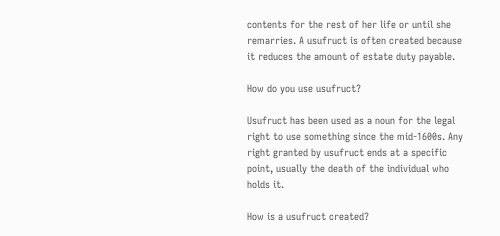contents for the rest of her life or until she remarries. A usufruct is often created because it reduces the amount of estate duty payable.

How do you use usufruct?

Usufruct has been used as a noun for the legal right to use something since the mid-1600s. Any right granted by usufruct ends at a specific point, usually the death of the individual who holds it.

How is a usufruct created?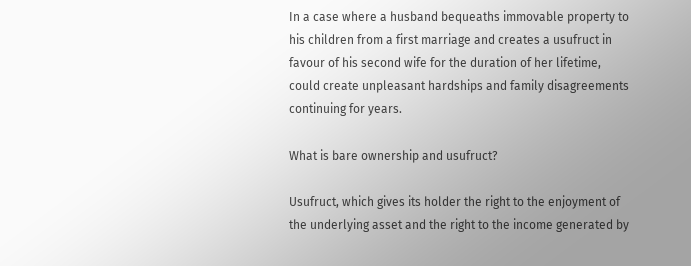In a case where a husband bequeaths immovable property to his children from a first marriage and creates a usufruct in favour of his second wife for the duration of her lifetime, could create unpleasant hardships and family disagreements continuing for years.

What is bare ownership and usufruct?

Usufruct, which gives its holder the right to the enjoyment of the underlying asset and the right to the income generated by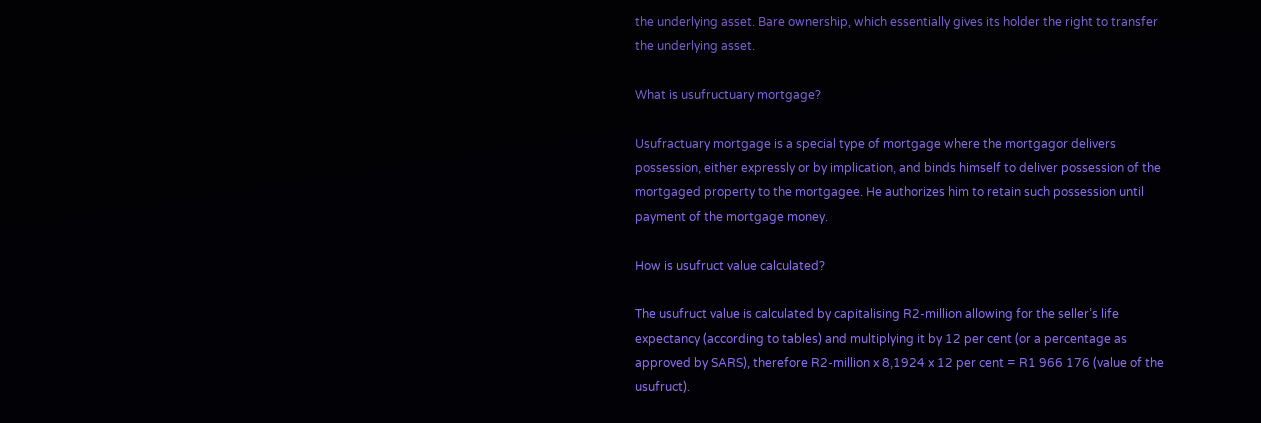the underlying asset. Bare ownership, which essentially gives its holder the right to transfer the underlying asset.

What is usufructuary mortgage?

Usufractuary mortgage is a special type of mortgage where the mortgagor delivers possession, either expressly or by implication, and binds himself to deliver possession of the mortgaged property to the mortgagee. He authorizes him to retain such possession until payment of the mortgage money.

How is usufruct value calculated?

The usufruct value is calculated by capitalising R2-million allowing for the seller’s life expectancy (according to tables) and multiplying it by 12 per cent (or a percentage as approved by SARS), therefore R2-million x 8,1924 x 12 per cent = R1 966 176 (value of the usufruct).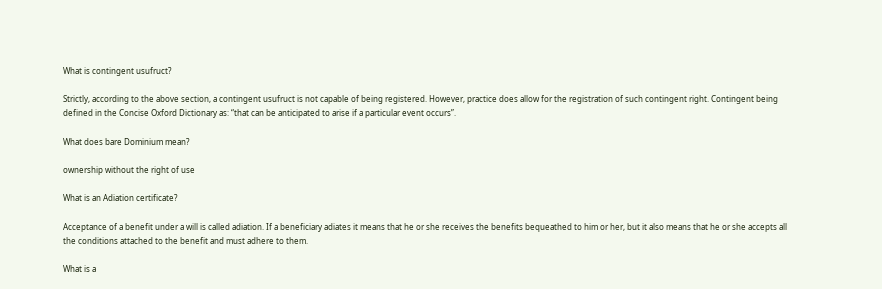What is contingent usufruct?

Strictly, according to the above section, a contingent usufruct is not capable of being registered. However, practice does allow for the registration of such contingent right. Contingent being defined in the Concise Oxford Dictionary as: “that can be anticipated to arise if a particular event occurs”.

What does bare Dominium mean?

ownership without the right of use

What is an Adiation certificate?

Acceptance of a benefit under a will is called adiation. If a beneficiary adiates it means that he or she receives the benefits bequeathed to him or her, but it also means that he or she accepts all the conditions attached to the benefit and must adhere to them.

What is a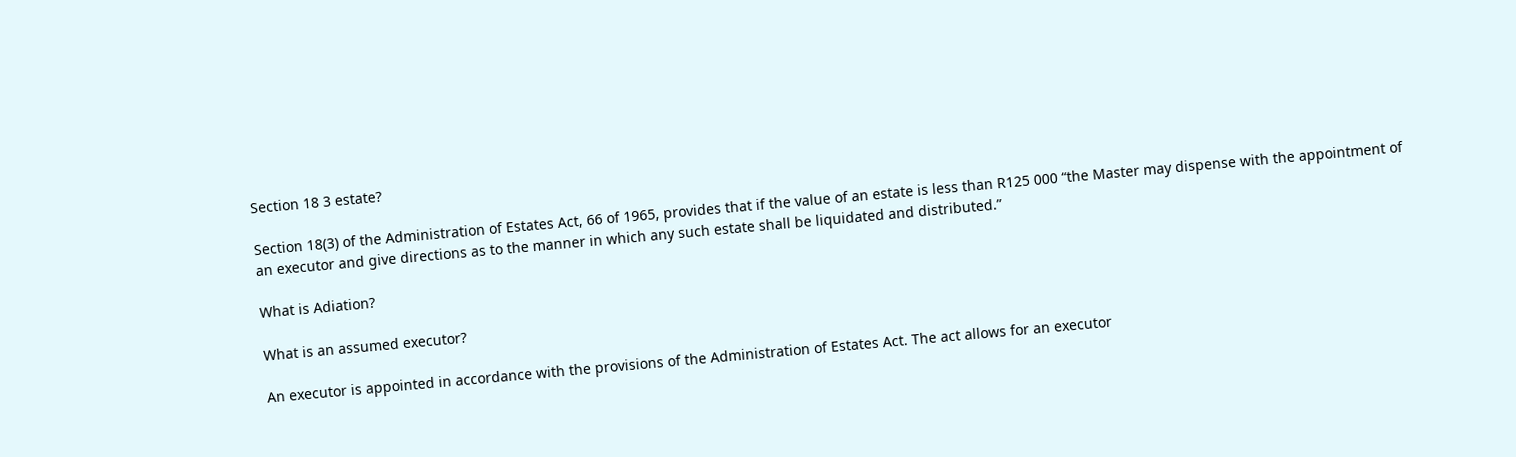Section 18 3 estate?

Section 18(3) of the Administration of Estates Act, 66 of 1965, provides that if the value of an estate is less than R125 000 “the Master may dispense with the appointment of an executor and give directions as to the manner in which any such estate shall be liquidated and distributed.”

What is Adiation?

What is an assumed executor?

An executor is appointed in accordance with the provisions of the Administration of Estates Act. The act allows for an executor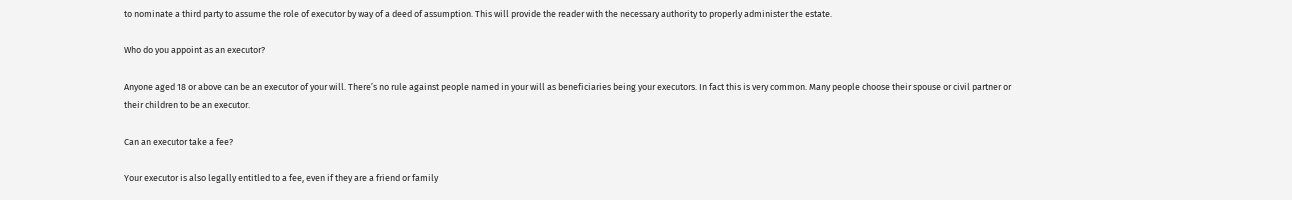to nominate a third party to assume the role of executor by way of a deed of assumption. This will provide the reader with the necessary authority to properly administer the estate.

Who do you appoint as an executor?

Anyone aged 18 or above can be an executor of your will. There’s no rule against people named in your will as beneficiaries being your executors. In fact this is very common. Many people choose their spouse or civil partner or their children to be an executor.

Can an executor take a fee?

Your executor is also legally entitled to a fee, even if they are a friend or family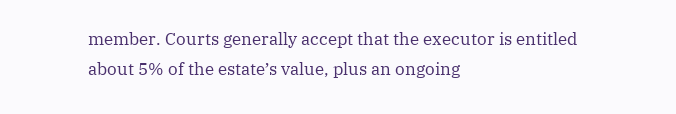member. Courts generally accept that the executor is entitled about 5% of the estate’s value, plus an ongoing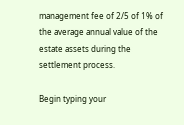management fee of 2/5 of 1% of the average annual value of the estate assets during the settlement process.

Begin typing your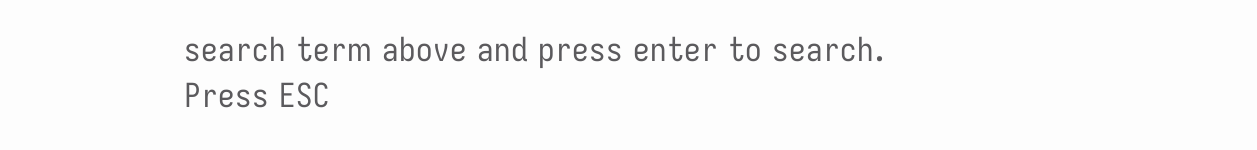search term above and press enter to search. Press ESC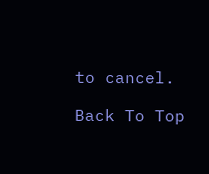to cancel.

Back To Top